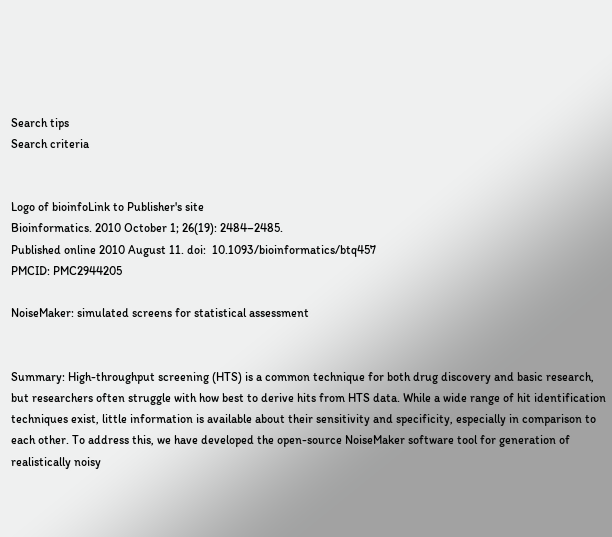Search tips
Search criteria


Logo of bioinfoLink to Publisher's site
Bioinformatics. 2010 October 1; 26(19): 2484–2485.
Published online 2010 August 11. doi:  10.1093/bioinformatics/btq457
PMCID: PMC2944205

NoiseMaker: simulated screens for statistical assessment


Summary: High-throughput screening (HTS) is a common technique for both drug discovery and basic research, but researchers often struggle with how best to derive hits from HTS data. While a wide range of hit identification techniques exist, little information is available about their sensitivity and specificity, especially in comparison to each other. To address this, we have developed the open-source NoiseMaker software tool for generation of realistically noisy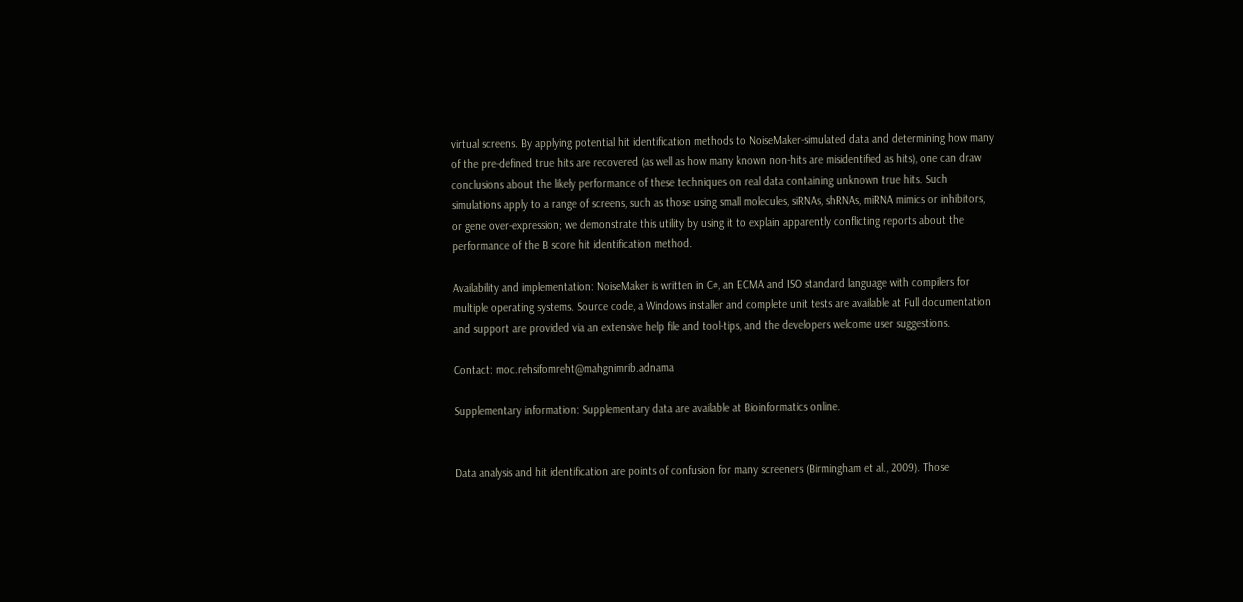virtual screens. By applying potential hit identification methods to NoiseMaker-simulated data and determining how many of the pre-defined true hits are recovered (as well as how many known non-hits are misidentified as hits), one can draw conclusions about the likely performance of these techniques on real data containing unknown true hits. Such simulations apply to a range of screens, such as those using small molecules, siRNAs, shRNAs, miRNA mimics or inhibitors, or gene over-expression; we demonstrate this utility by using it to explain apparently conflicting reports about the performance of the B score hit identification method.

Availability and implementation: NoiseMaker is written in C#, an ECMA and ISO standard language with compilers for multiple operating systems. Source code, a Windows installer and complete unit tests are available at Full documentation and support are provided via an extensive help file and tool-tips, and the developers welcome user suggestions.

Contact: moc.rehsifomreht@mahgnimrib.adnama

Supplementary information: Supplementary data are available at Bioinformatics online.


Data analysis and hit identification are points of confusion for many screeners (Birmingham et al., 2009). Those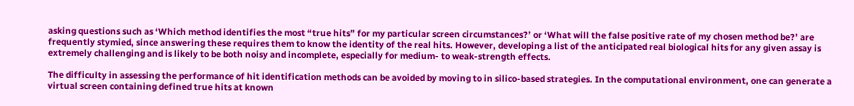asking questions such as ‘Which method identifies the most “true hits” for my particular screen circumstances?’ or ‘What will the false positive rate of my chosen method be?’ are frequently stymied, since answering these requires them to know the identity of the real hits. However, developing a list of the anticipated real biological hits for any given assay is extremely challenging and is likely to be both noisy and incomplete, especially for medium- to weak-strength effects.

The difficulty in assessing the performance of hit identification methods can be avoided by moving to in silico-based strategies. In the computational environment, one can generate a virtual screen containing defined true hits at known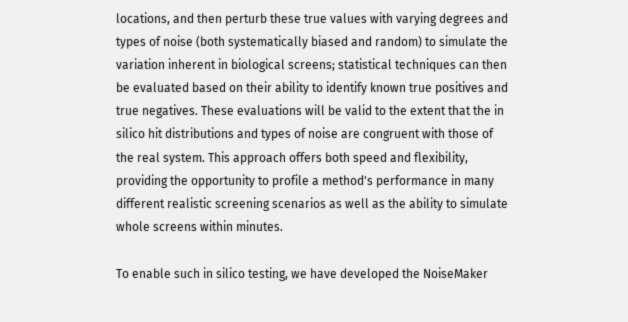locations, and then perturb these true values with varying degrees and types of noise (both systematically biased and random) to simulate the variation inherent in biological screens; statistical techniques can then be evaluated based on their ability to identify known true positives and true negatives. These evaluations will be valid to the extent that the in silico hit distributions and types of noise are congruent with those of the real system. This approach offers both speed and flexibility, providing the opportunity to profile a method's performance in many different realistic screening scenarios as well as the ability to simulate whole screens within minutes.

To enable such in silico testing, we have developed the NoiseMaker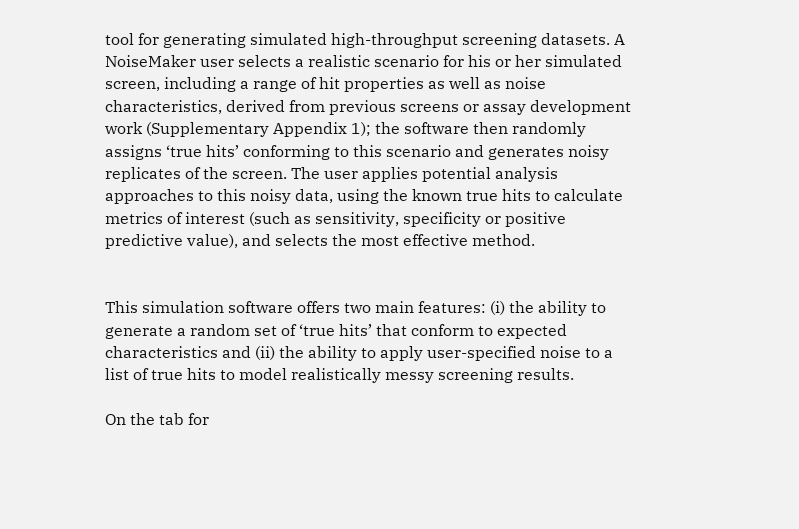tool for generating simulated high-throughput screening datasets. A NoiseMaker user selects a realistic scenario for his or her simulated screen, including a range of hit properties as well as noise characteristics, derived from previous screens or assay development work (Supplementary Appendix 1); the software then randomly assigns ‘true hits’ conforming to this scenario and generates noisy replicates of the screen. The user applies potential analysis approaches to this noisy data, using the known true hits to calculate metrics of interest (such as sensitivity, specificity or positive predictive value), and selects the most effective method.


This simulation software offers two main features: (i) the ability to generate a random set of ‘true hits’ that conform to expected characteristics and (ii) the ability to apply user-specified noise to a list of true hits to model realistically messy screening results.

On the tab for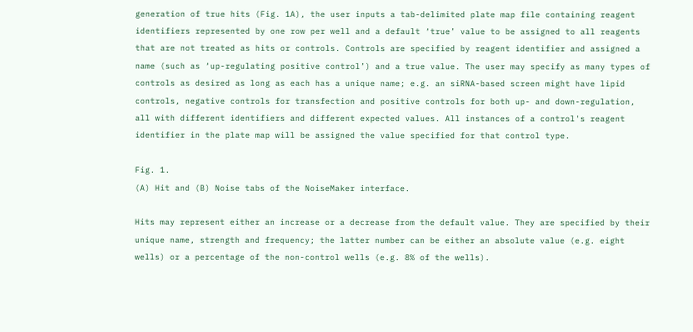generation of true hits (Fig. 1A), the user inputs a tab-delimited plate map file containing reagent identifiers represented by one row per well and a default ‘true’ value to be assigned to all reagents that are not treated as hits or controls. Controls are specified by reagent identifier and assigned a name (such as ‘up-regulating positive control’) and a true value. The user may specify as many types of controls as desired as long as each has a unique name; e.g. an siRNA-based screen might have lipid controls, negative controls for transfection and positive controls for both up- and down-regulation, all with different identifiers and different expected values. All instances of a control's reagent identifier in the plate map will be assigned the value specified for that control type.

Fig. 1.
(A) Hit and (B) Noise tabs of the NoiseMaker interface.

Hits may represent either an increase or a decrease from the default value. They are specified by their unique name, strength and frequency; the latter number can be either an absolute value (e.g. eight wells) or a percentage of the non-control wells (e.g. 8% of the wells).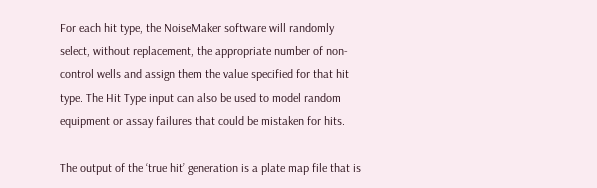For each hit type, the NoiseMaker software will randomly select, without replacement, the appropriate number of non-control wells and assign them the value specified for that hit type. The Hit Type input can also be used to model random equipment or assay failures that could be mistaken for hits.

The output of the ‘true hit’ generation is a plate map file that is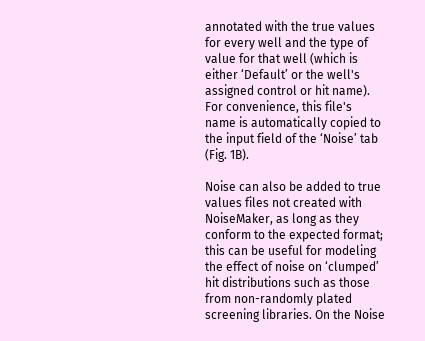annotated with the true values for every well and the type of value for that well (which is either ‘Default’ or the well's assigned control or hit name). For convenience, this file's name is automatically copied to the input field of the ‘Noise’ tab (Fig. 1B).

Noise can also be added to true values files not created with NoiseMaker, as long as they conform to the expected format; this can be useful for modeling the effect of noise on ‘clumped’ hit distributions such as those from non-randomly plated screening libraries. On the Noise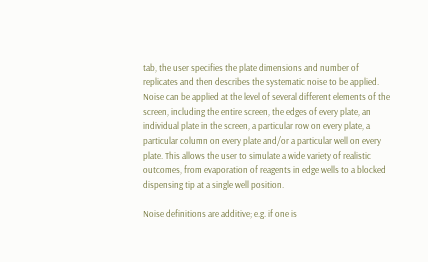tab, the user specifies the plate dimensions and number of replicates and then describes the systematic noise to be applied. Noise can be applied at the level of several different elements of the screen, including the entire screen, the edges of every plate, an individual plate in the screen, a particular row on every plate, a particular column on every plate and/or a particular well on every plate. This allows the user to simulate a wide variety of realistic outcomes, from evaporation of reagents in edge wells to a blocked dispensing tip at a single well position.

Noise definitions are additive; e.g. if one is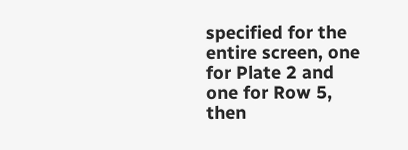specified for the entire screen, one for Plate 2 and one for Row 5, then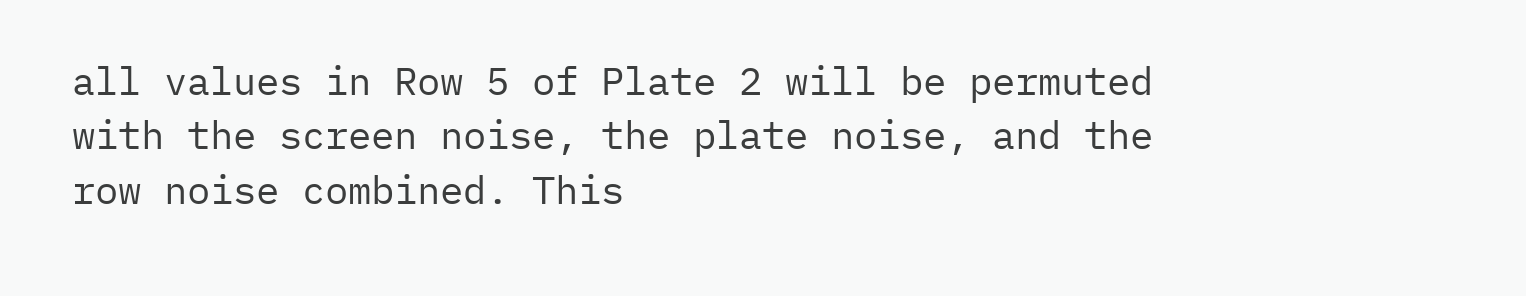all values in Row 5 of Plate 2 will be permuted with the screen noise, the plate noise, and the row noise combined. This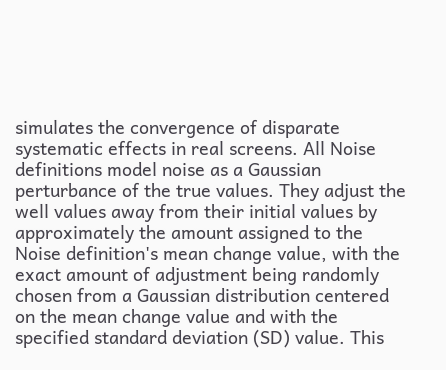simulates the convergence of disparate systematic effects in real screens. All Noise definitions model noise as a Gaussian perturbance of the true values. They adjust the well values away from their initial values by approximately the amount assigned to the Noise definition's mean change value, with the exact amount of adjustment being randomly chosen from a Gaussian distribution centered on the mean change value and with the specified standard deviation (SD) value. This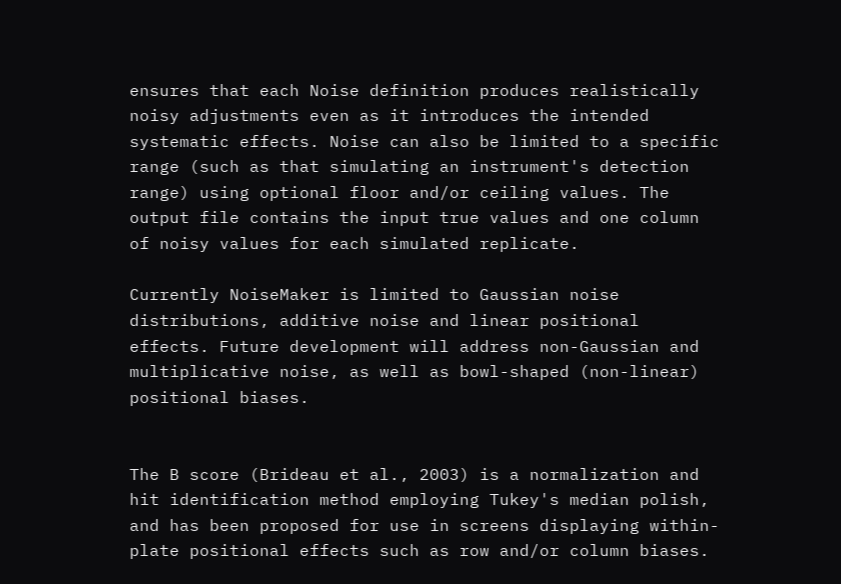ensures that each Noise definition produces realistically noisy adjustments even as it introduces the intended systematic effects. Noise can also be limited to a specific range (such as that simulating an instrument's detection range) using optional floor and/or ceiling values. The output file contains the input true values and one column of noisy values for each simulated replicate.

Currently NoiseMaker is limited to Gaussian noise distributions, additive noise and linear positional effects. Future development will address non-Gaussian and multiplicative noise, as well as bowl-shaped (non-linear) positional biases.


The B score (Brideau et al., 2003) is a normalization and hit identification method employing Tukey's median polish, and has been proposed for use in screens displaying within-plate positional effects such as row and/or column biases.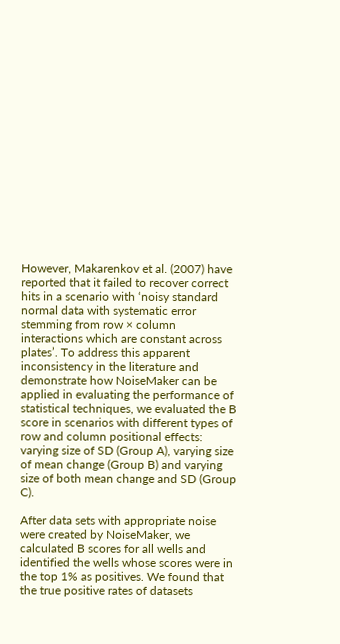However, Makarenkov et al. (2007) have reported that it failed to recover correct hits in a scenario with ‘noisy standard normal data with systematic error stemming from row × column interactions which are constant across plates’. To address this apparent inconsistency in the literature and demonstrate how NoiseMaker can be applied in evaluating the performance of statistical techniques, we evaluated the B score in scenarios with different types of row and column positional effects: varying size of SD (Group A), varying size of mean change (Group B) and varying size of both mean change and SD (Group C).

After data sets with appropriate noise were created by NoiseMaker, we calculated B scores for all wells and identified the wells whose scores were in the top 1% as positives. We found that the true positive rates of datasets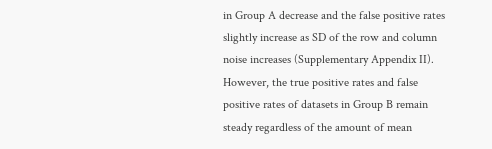in Group A decrease and the false positive rates slightly increase as SD of the row and column noise increases (Supplementary Appendix II). However, the true positive rates and false positive rates of datasets in Group B remain steady regardless of the amount of mean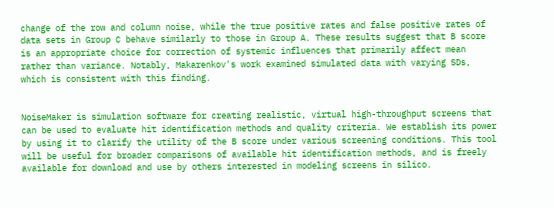change of the row and column noise, while the true positive rates and false positive rates of data sets in Group C behave similarly to those in Group A. These results suggest that B score is an appropriate choice for correction of systemic influences that primarily affect mean rather than variance. Notably, Makarenkov's work examined simulated data with varying SDs, which is consistent with this finding.


NoiseMaker is simulation software for creating realistic, virtual high-throughput screens that can be used to evaluate hit identification methods and quality criteria. We establish its power by using it to clarify the utility of the B score under various screening conditions. This tool will be useful for broader comparisons of available hit identification methods, and is freely available for download and use by others interested in modeling screens in silico.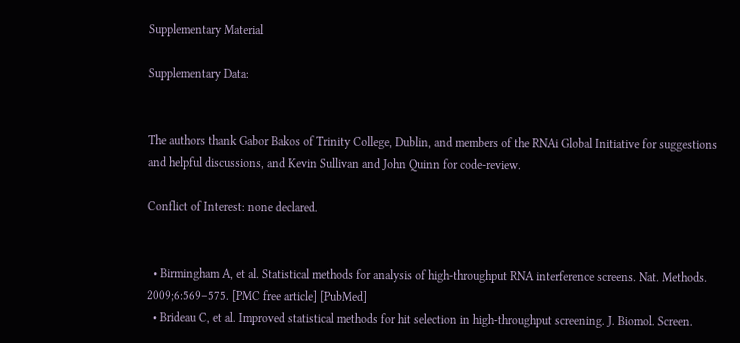Supplementary Material

Supplementary Data:


The authors thank Gabor Bakos of Trinity College, Dublin, and members of the RNAi Global Initiative for suggestions and helpful discussions, and Kevin Sullivan and John Quinn for code-review.

Conflict of Interest: none declared.


  • Birmingham A, et al. Statistical methods for analysis of high-throughput RNA interference screens. Nat. Methods. 2009;6:569–575. [PMC free article] [PubMed]
  • Brideau C, et al. Improved statistical methods for hit selection in high-throughput screening. J. Biomol. Screen.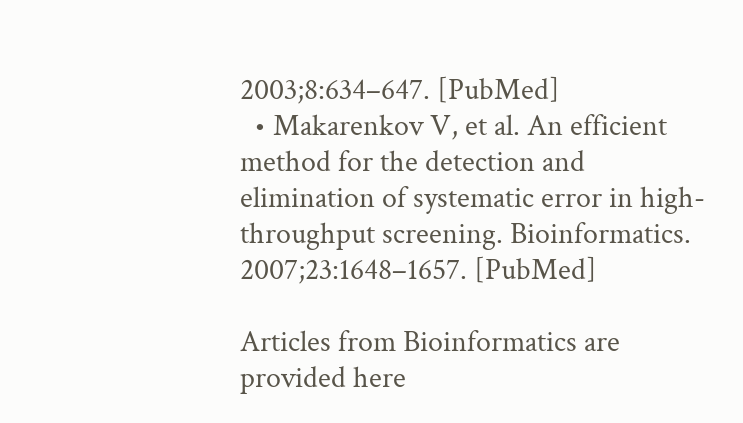2003;8:634–647. [PubMed]
  • Makarenkov V, et al. An efficient method for the detection and elimination of systematic error in high-throughput screening. Bioinformatics. 2007;23:1648–1657. [PubMed]

Articles from Bioinformatics are provided here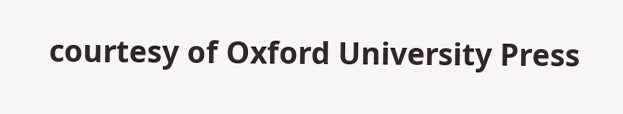courtesy of Oxford University Press